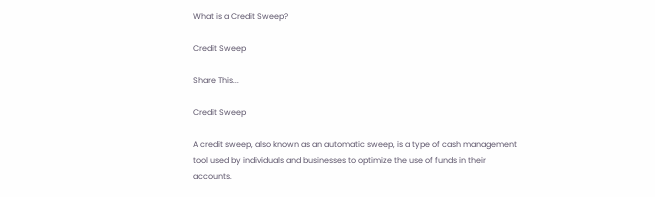What is a Credit Sweep?

Credit Sweep

Share This...

Credit Sweep

A credit sweep, also known as an automatic sweep, is a type of cash management tool used by individuals and businesses to optimize the use of funds in their accounts.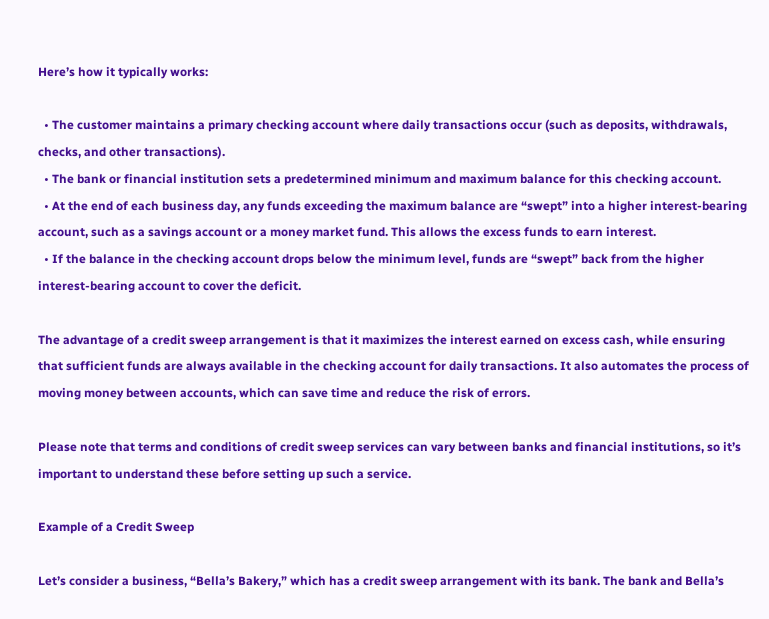Here’s how it typically works:

  • The customer maintains a primary checking account where daily transactions occur (such as deposits, withdrawals, checks, and other transactions).
  • The bank or financial institution sets a predetermined minimum and maximum balance for this checking account.
  • At the end of each business day, any funds exceeding the maximum balance are “swept” into a higher interest-bearing account, such as a savings account or a money market fund. This allows the excess funds to earn interest.
  • If the balance in the checking account drops below the minimum level, funds are “swept” back from the higher interest-bearing account to cover the deficit.

The advantage of a credit sweep arrangement is that it maximizes the interest earned on excess cash, while ensuring that sufficient funds are always available in the checking account for daily transactions. It also automates the process of moving money between accounts, which can save time and reduce the risk of errors.

Please note that terms and conditions of credit sweep services can vary between banks and financial institutions, so it’s important to understand these before setting up such a service.

Example of a Credit Sweep

Let’s consider a business, “Bella’s Bakery,” which has a credit sweep arrangement with its bank. The bank and Bella’s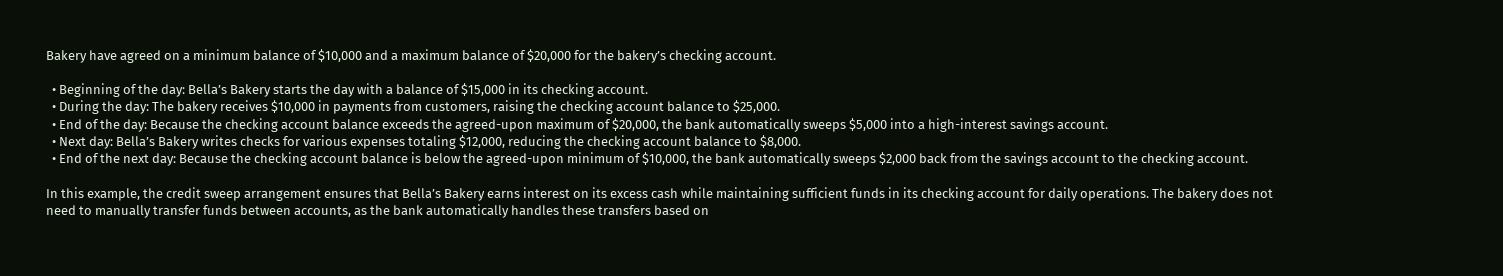Bakery have agreed on a minimum balance of $10,000 and a maximum balance of $20,000 for the bakery’s checking account.

  • Beginning of the day: Bella’s Bakery starts the day with a balance of $15,000 in its checking account.
  • During the day: The bakery receives $10,000 in payments from customers, raising the checking account balance to $25,000.
  • End of the day: Because the checking account balance exceeds the agreed-upon maximum of $20,000, the bank automatically sweeps $5,000 into a high-interest savings account.
  • Next day: Bella’s Bakery writes checks for various expenses totaling $12,000, reducing the checking account balance to $8,000.
  • End of the next day: Because the checking account balance is below the agreed-upon minimum of $10,000, the bank automatically sweeps $2,000 back from the savings account to the checking account.

In this example, the credit sweep arrangement ensures that Bella’s Bakery earns interest on its excess cash while maintaining sufficient funds in its checking account for daily operations. The bakery does not need to manually transfer funds between accounts, as the bank automatically handles these transfers based on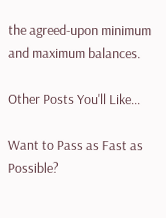the agreed-upon minimum and maximum balances.

Other Posts You'll Like...

Want to Pass as Fast as Possible?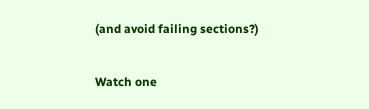(and avoid failing sections?)

Watch one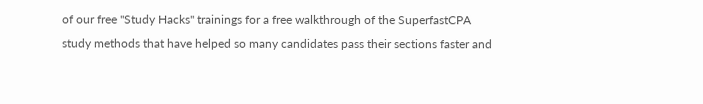of our free "Study Hacks" trainings for a free walkthrough of the SuperfastCPA study methods that have helped so many candidates pass their sections faster and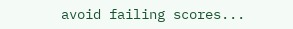avoid failing scores...